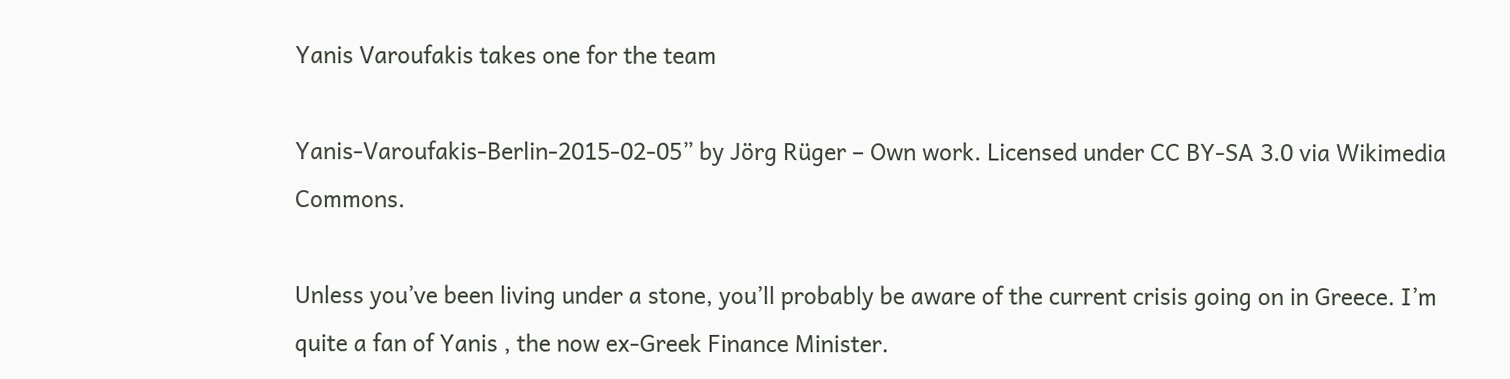Yanis Varoufakis takes one for the team

Yanis-Varoufakis-Berlin-2015-02-05” by Jörg Rüger – Own work. Licensed under CC BY-SA 3.0 via Wikimedia Commons.

Unless you’ve been living under a stone, you’ll probably be aware of the current crisis going on in Greece. I’m quite a fan of Yanis , the now ex-Greek Finance Minister.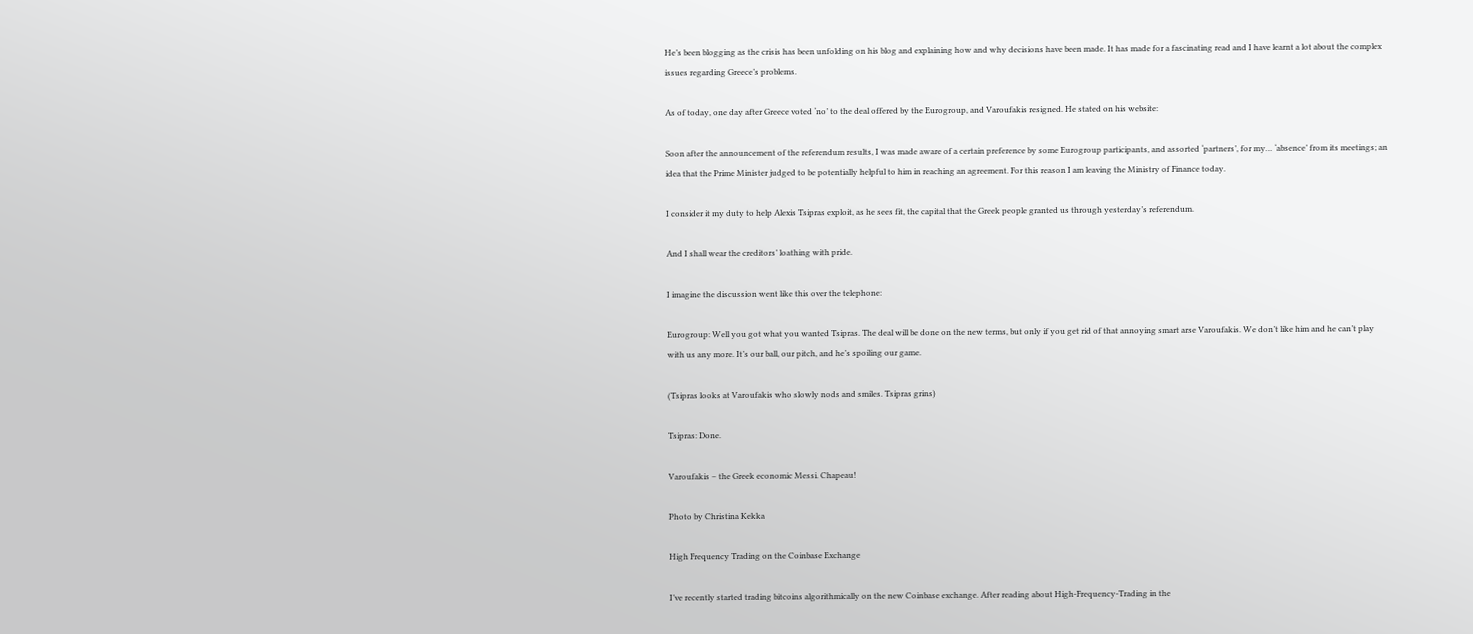He’s been blogging as the crisis has been unfolding on his blog and explaining how and why decisions have been made. It has made for a fascinating read and I have learnt a lot about the complex issues regarding Greece’s problems.

As of today, one day after Greece voted ‘no’ to the deal offered by the Eurogroup, and Varoufakis resigned. He stated on his website:

Soon after the announcement of the referendum results, I was made aware of a certain preference by some Eurogroup participants, and assorted ‘partners’, for my… ‘absence’ from its meetings; an idea that the Prime Minister judged to be potentially helpful to him in reaching an agreement. For this reason I am leaving the Ministry of Finance today.

I consider it my duty to help Alexis Tsipras exploit, as he sees fit, the capital that the Greek people granted us through yesterday’s referendum.

And I shall wear the creditors’ loathing with pride.

I imagine the discussion went like this over the telephone:

Eurogroup: Well you got what you wanted Tsipras. The deal will be done on the new terms, but only if you get rid of that annoying smart arse Varoufakis. We don’t like him and he can’t play with us any more. It’s our ball, our pitch, and he’s spoiling our game.

(Tsipras looks at Varoufakis who slowly nods and smiles. Tsipras grins)

Tsipras: Done.

Varoufakis – the Greek economic Messi. Chapeau!

Photo by Christina Kekka

High Frequency Trading on the Coinbase Exchange

I’ve recently started trading bitcoins algorithmically on the new Coinbase exchange. After reading about High-Frequency-Trading in the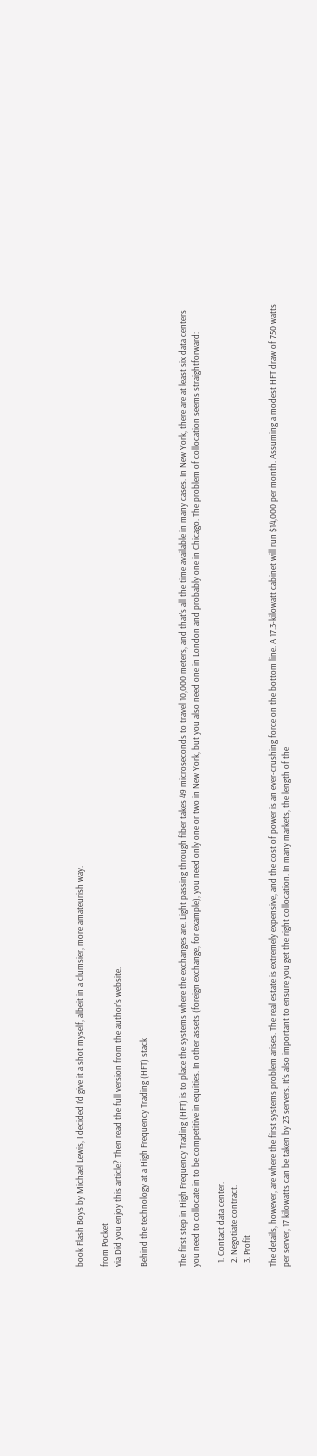book Flash Boys by Michael Lewis, I decided I’d give it a shot myself, albeit in a clumsier, more amateurish way.

from Pocket
via Did you enjoy this article? Then read the full version from the author’s website.

Behind the technology at a High Frequency Trading (HFT) stack


The first step in High Frequency Trading (HFT) is to place the systems where the exchanges are. Light passing through fiber takes 49 microseconds to travel 10,000 meters, and that’s all the time available in many cases. In New York, there are at least six data centers you need to collocate in to be competitive in equities. In other assets (foreign exchange, for example), you need only one or two in New York, but you also need one in London and probably one in Chicago. The problem of collocation seems straightforward:

  1. Contact data center.
  2. Negotiate contract.
  3. Profit

The details, however, are where the first systems problem arises. The real estate is extremely expensive, and the cost of power is an ever-crushing force on the bottom line. A 17.3-kilowatt cabinet will run $14,000 per month. Assuming a modest HFT draw of 750 watts per server, 17 kilowatts can be taken by 23 servers. It’s also important to ensure you get the right collocation. In many markets, the length of the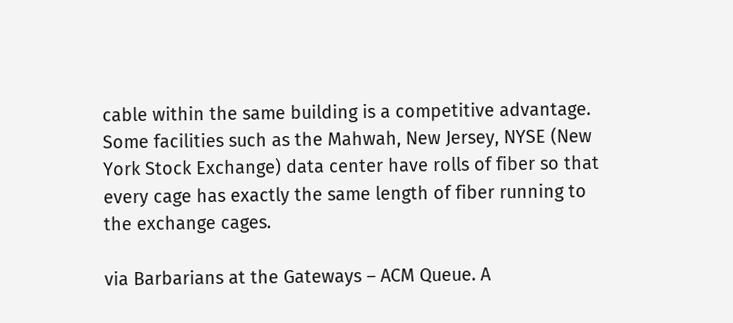cable within the same building is a competitive advantage. Some facilities such as the Mahwah, New Jersey, NYSE (New York Stock Exchange) data center have rolls of fiber so that every cage has exactly the same length of fiber running to the exchange cages.

via Barbarians at the Gateways – ACM Queue. A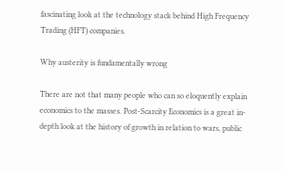fascinating look at the technology stack behind High Frequency Trading (HFT) companies.

Why austerity is fundamentally wrong

There are not that many people who can so eloquently explain economics to the masses. Post-Scarcity Economics is a great in-depth look at the history of growth in relation to wars, public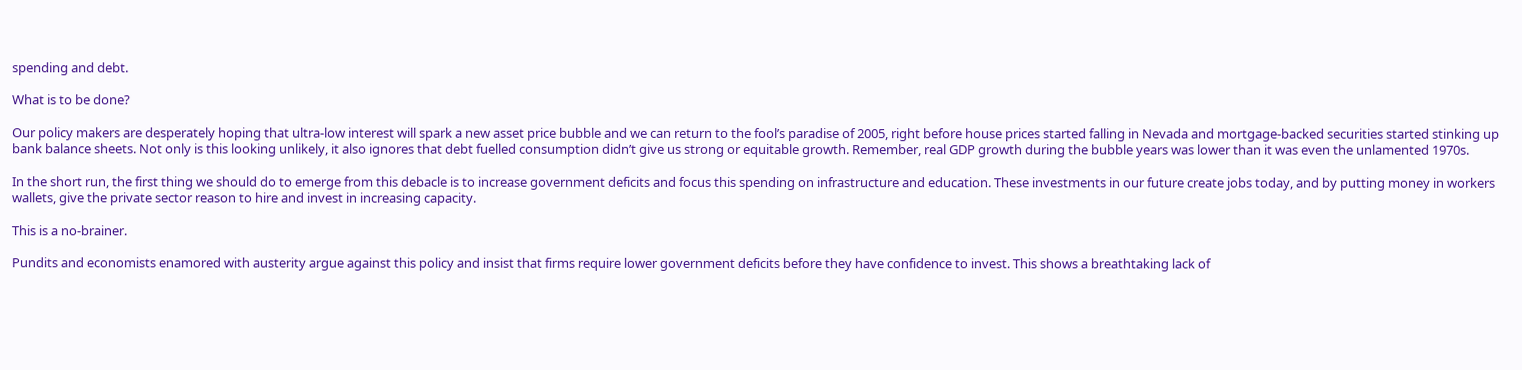spending and debt.

What is to be done?

Our policy makers are desperately hoping that ultra-low interest will spark a new asset price bubble and we can return to the fool’s paradise of 2005, right before house prices started falling in Nevada and mortgage-backed securities started stinking up bank balance sheets. Not only is this looking unlikely, it also ignores that debt fuelled consumption didn’t give us strong or equitable growth. Remember, real GDP growth during the bubble years was lower than it was even the unlamented 1970s.

In the short run, the first thing we should do to emerge from this debacle is to increase government deficits and focus this spending on infrastructure and education. These investments in our future create jobs today, and by putting money in workers wallets, give the private sector reason to hire and invest in increasing capacity.

This is a no-brainer.

Pundits and economists enamored with austerity argue against this policy and insist that firms require lower government deficits before they have confidence to invest. This shows a breathtaking lack of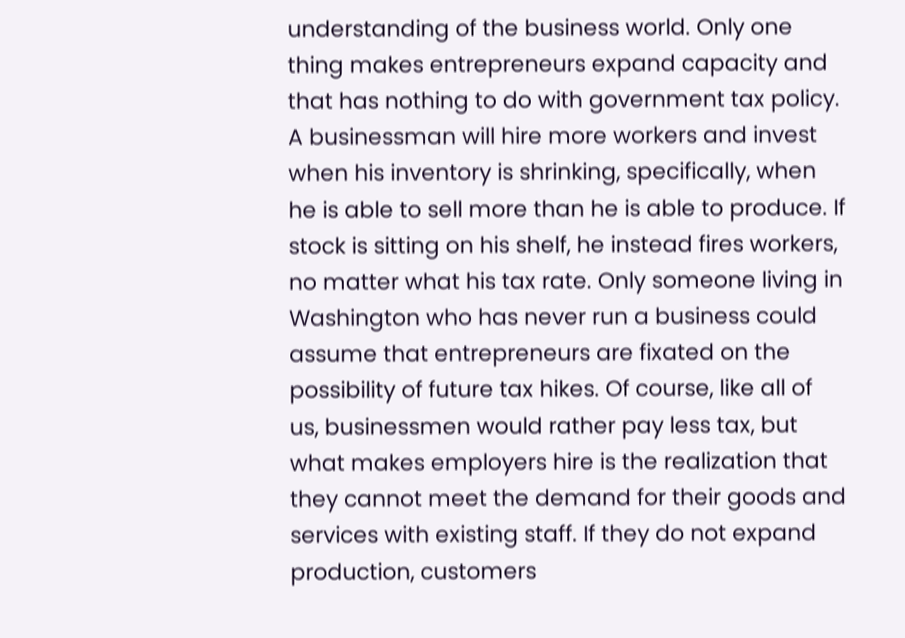understanding of the business world. Only one thing makes entrepreneurs expand capacity and that has nothing to do with government tax policy. A businessman will hire more workers and invest when his inventory is shrinking, specifically, when he is able to sell more than he is able to produce. If stock is sitting on his shelf, he instead fires workers, no matter what his tax rate. Only someone living in Washington who has never run a business could assume that entrepreneurs are fixated on the possibility of future tax hikes. Of course, like all of us, businessmen would rather pay less tax, but what makes employers hire is the realization that they cannot meet the demand for their goods and services with existing staff. If they do not expand production, customers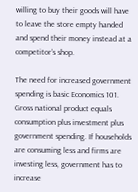willing to buy their goods will have to leave the store empty handed and spend their money instead at a competitor’s shop.

The need for increased government spending is basic Economics 101. Gross national product equals consumption plus investment plus government spending. If households are consuming less and firms are investing less, government has to increase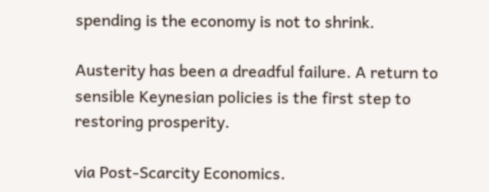spending is the economy is not to shrink.

Austerity has been a dreadful failure. A return to sensible Keynesian policies is the first step to restoring prosperity.

via Post-Scarcity Economics.